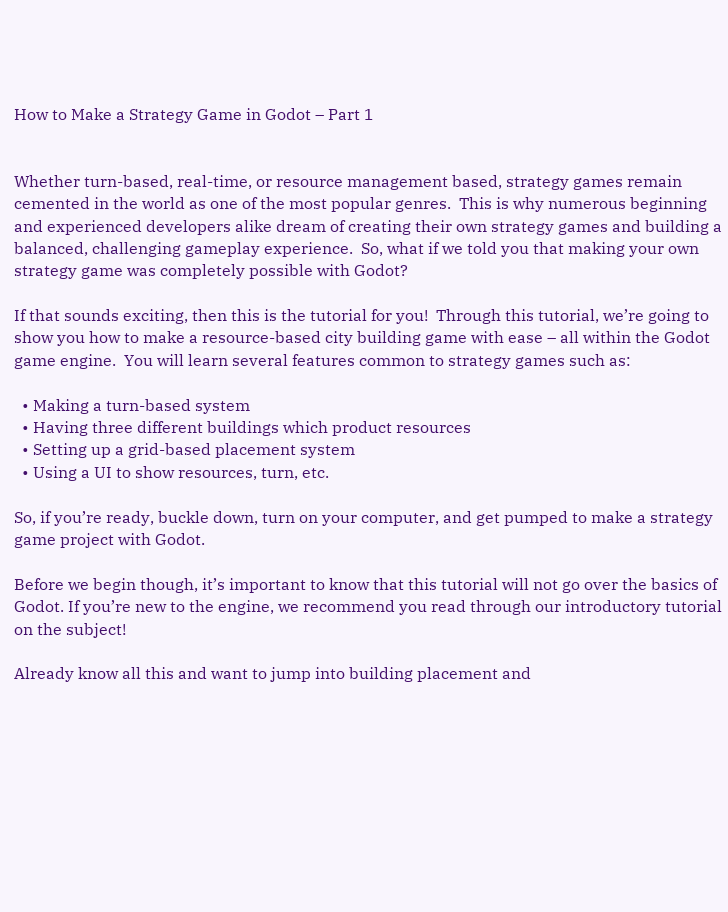How to Make a Strategy Game in Godot – Part 1


Whether turn-based, real-time, or resource management based, strategy games remain cemented in the world as one of the most popular genres.  This is why numerous beginning and experienced developers alike dream of creating their own strategy games and building a balanced, challenging gameplay experience.  So, what if we told you that making your own strategy game was completely possible with Godot?

If that sounds exciting, then this is the tutorial for you!  Through this tutorial, we’re going to show you how to make a resource-based city building game with ease – all within the Godot game engine.  You will learn several features common to strategy games such as:

  • Making a turn-based system
  • Having three different buildings which product resources
  • Setting up a grid-based placement system
  • Using a UI to show resources, turn, etc.

So, if you’re ready, buckle down, turn on your computer, and get pumped to make a strategy game project with Godot.

Before we begin though, it’s important to know that this tutorial will not go over the basics of Godot. If you’re new to the engine, we recommend you read through our introductory tutorial on the subject!

Already know all this and want to jump into building placement and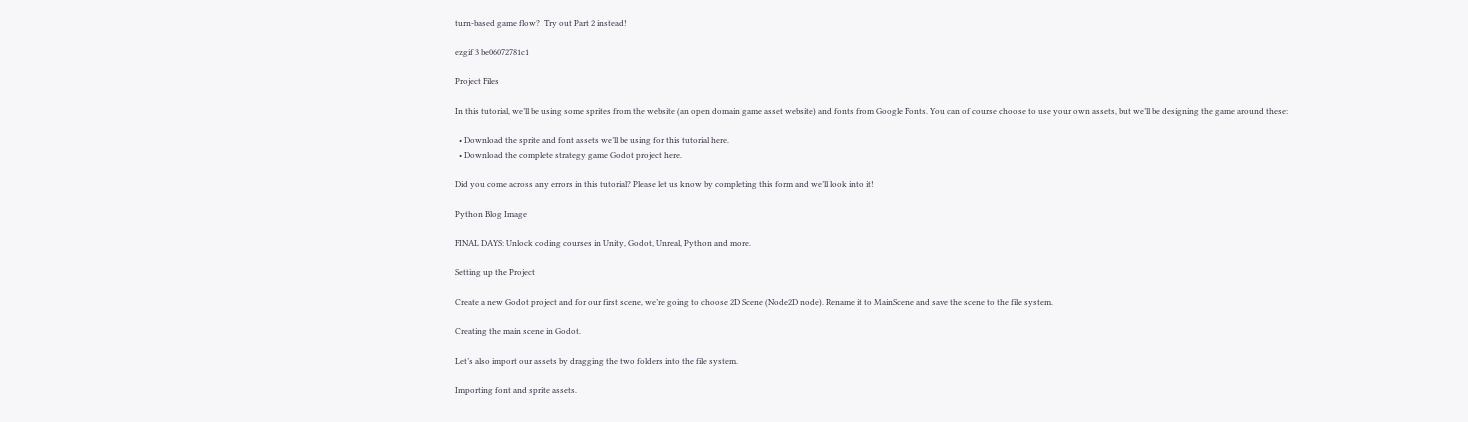turn-based game flow?  Try out Part 2 instead!

ezgif 3 be06072781c1

Project Files

In this tutorial, we’ll be using some sprites from the website (an open domain game asset website) and fonts from Google Fonts. You can of course choose to use your own assets, but we’ll be designing the game around these:

  • Download the sprite and font assets we’ll be using for this tutorial here.
  • Download the complete strategy game Godot project here.

Did you come across any errors in this tutorial? Please let us know by completing this form and we’ll look into it!

Python Blog Image

FINAL DAYS: Unlock coding courses in Unity, Godot, Unreal, Python and more.

Setting up the Project

Create a new Godot project and for our first scene, we’re going to choose 2D Scene (Node2D node). Rename it to MainScene and save the scene to the file system.

Creating the main scene in Godot.

Let’s also import our assets by dragging the two folders into the file system.

Importing font and sprite assets.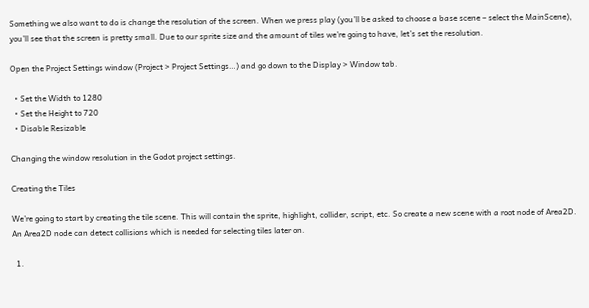Something we also want to do is change the resolution of the screen. When we press play (you’ll be asked to choose a base scene – select the MainScene), you’ll see that the screen is pretty small. Due to our sprite size and the amount of tiles we’re going to have, let’s set the resolution.

Open the Project Settings window (Project > Project Settings…) and go down to the Display > Window tab.

  • Set the Width to 1280
  • Set the Height to 720
  • Disable Resizable

Changing the window resolution in the Godot project settings.

Creating the Tiles

We’re going to start by creating the tile scene. This will contain the sprite, highlight, collider, script, etc. So create a new scene with a root node of Area2D. An Area2D node can detect collisions which is needed for selecting tiles later on.

  1.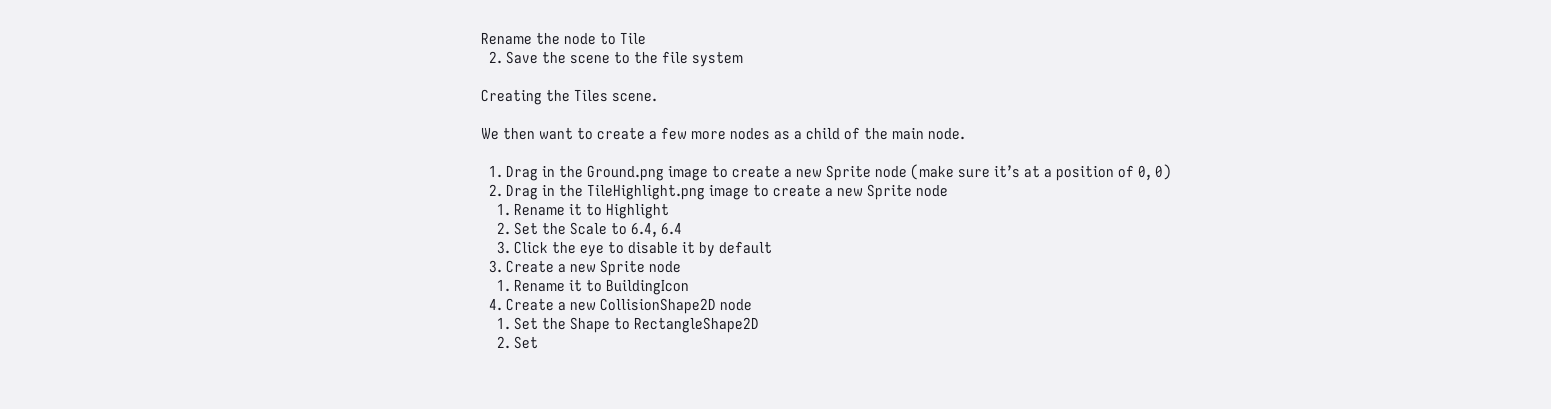Rename the node to Tile
  2. Save the scene to the file system

Creating the Tiles scene.

We then want to create a few more nodes as a child of the main node.

  1. Drag in the Ground.png image to create a new Sprite node (make sure it’s at a position of 0, 0)
  2. Drag in the TileHighlight.png image to create a new Sprite node
    1. Rename it to Highlight
    2. Set the Scale to 6.4, 6.4
    3. Click the eye to disable it by default
  3. Create a new Sprite node
    1. Rename it to BuildingIcon
  4. Create a new CollisionShape2D node
    1. Set the Shape to RectangleShape2D
    2. Set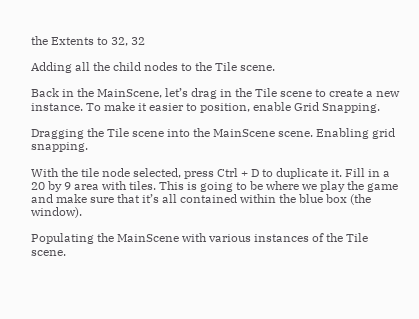the Extents to 32, 32

Adding all the child nodes to the Tile scene.

Back in the MainScene, let’s drag in the Tile scene to create a new instance. To make it easier to position, enable Grid Snapping.

Dragging the Tile scene into the MainScene scene. Enabling grid snapping.

With the tile node selected, press Ctrl + D to duplicate it. Fill in a 20 by 9 area with tiles. This is going to be where we play the game and make sure that it’s all contained within the blue box (the window).

Populating the MainScene with various instances of the Tile scene.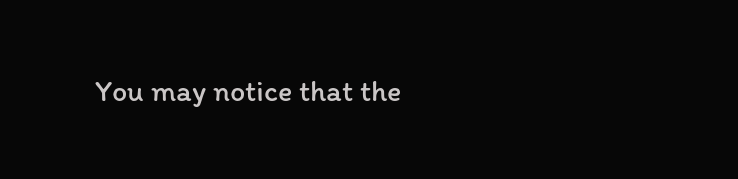You may notice that the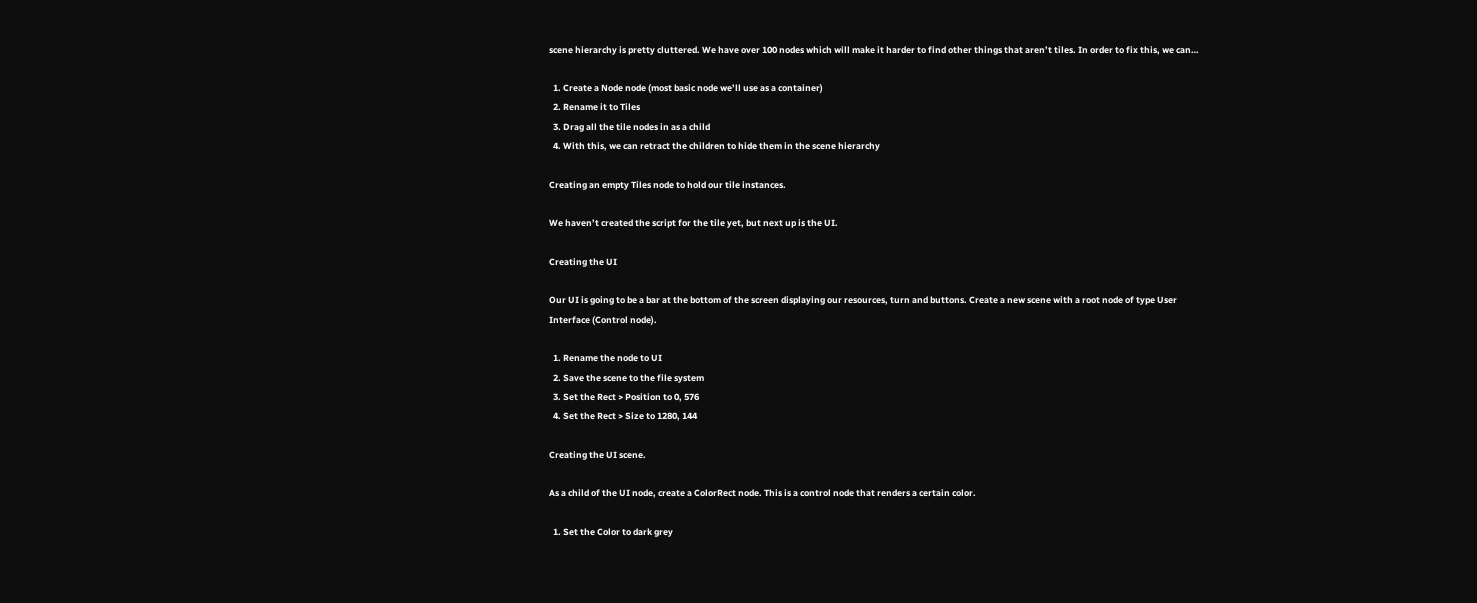scene hierarchy is pretty cluttered. We have over 100 nodes which will make it harder to find other things that aren’t tiles. In order to fix this, we can…

  1. Create a Node node (most basic node we’ll use as a container)
  2. Rename it to Tiles
  3. Drag all the tile nodes in as a child
  4. With this, we can retract the children to hide them in the scene hierarchy

Creating an empty Tiles node to hold our tile instances.

We haven’t created the script for the tile yet, but next up is the UI.

Creating the UI

Our UI is going to be a bar at the bottom of the screen displaying our resources, turn and buttons. Create a new scene with a root node of type User Interface (Control node).

  1. Rename the node to UI
  2. Save the scene to the file system
  3. Set the Rect > Position to 0, 576
  4. Set the Rect > Size to 1280, 144

Creating the UI scene.

As a child of the UI node, create a ColorRect node. This is a control node that renders a certain color.

  1. Set the Color to dark grey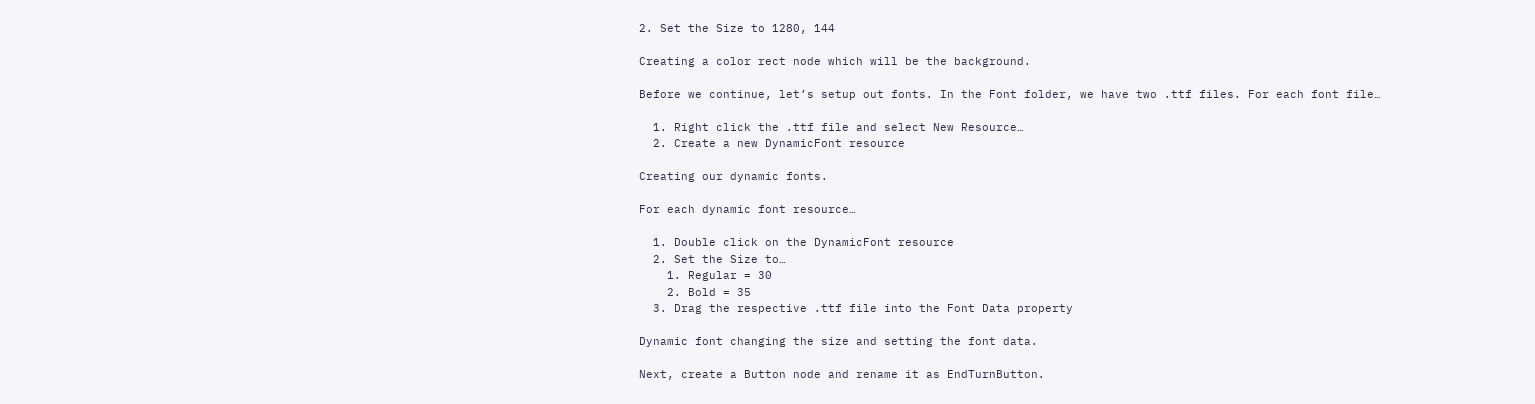2. Set the Size to 1280, 144

Creating a color rect node which will be the background.

Before we continue, let’s setup out fonts. In the Font folder, we have two .ttf files. For each font file…

  1. Right click the .ttf file and select New Resource…
  2. Create a new DynamicFont resource

Creating our dynamic fonts.

For each dynamic font resource…

  1. Double click on the DynamicFont resource
  2. Set the Size to…
    1. Regular = 30
    2. Bold = 35
  3. Drag the respective .ttf file into the Font Data property

Dynamic font changing the size and setting the font data.

Next, create a Button node and rename it as EndTurnButton.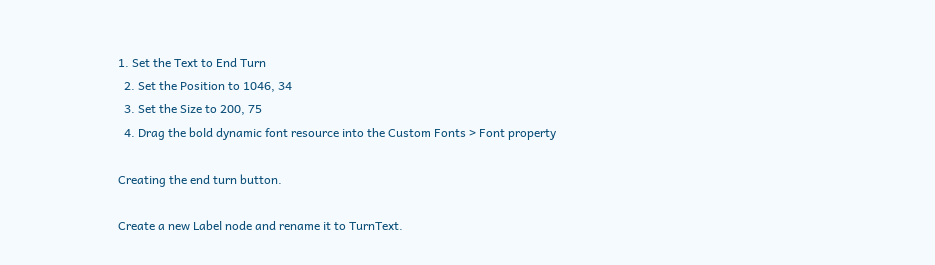1. Set the Text to End Turn
  2. Set the Position to 1046, 34
  3. Set the Size to 200, 75
  4. Drag the bold dynamic font resource into the Custom Fonts > Font property

Creating the end turn button.

Create a new Label node and rename it to TurnText.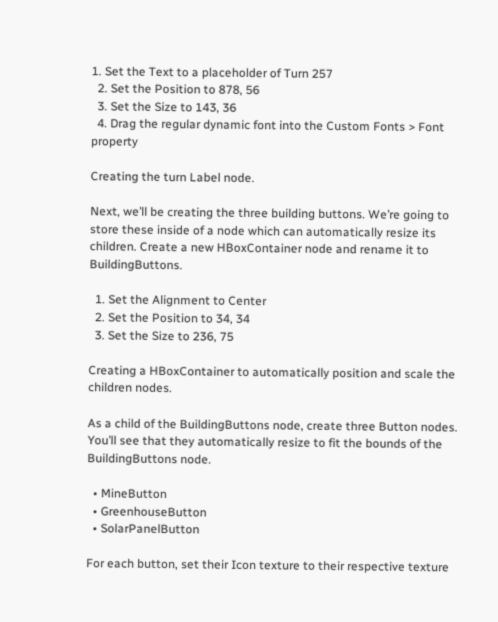1. Set the Text to a placeholder of Turn 257
  2. Set the Position to 878, 56
  3. Set the Size to 143, 36
  4. Drag the regular dynamic font into the Custom Fonts > Font property

Creating the turn Label node.

Next, we’ll be creating the three building buttons. We’re going to store these inside of a node which can automatically resize its children. Create a new HBoxContainer node and rename it to BuildingButtons.

  1. Set the Alignment to Center
  2. Set the Position to 34, 34
  3. Set the Size to 236, 75

Creating a HBoxContainer to automatically position and scale the children nodes.

As a child of the BuildingButtons node, create three Button nodes. You’ll see that they automatically resize to fit the bounds of the BuildingButtons node.

  • MineButton
  • GreenhouseButton
  • SolarPanelButton

For each button, set their Icon texture to their respective texture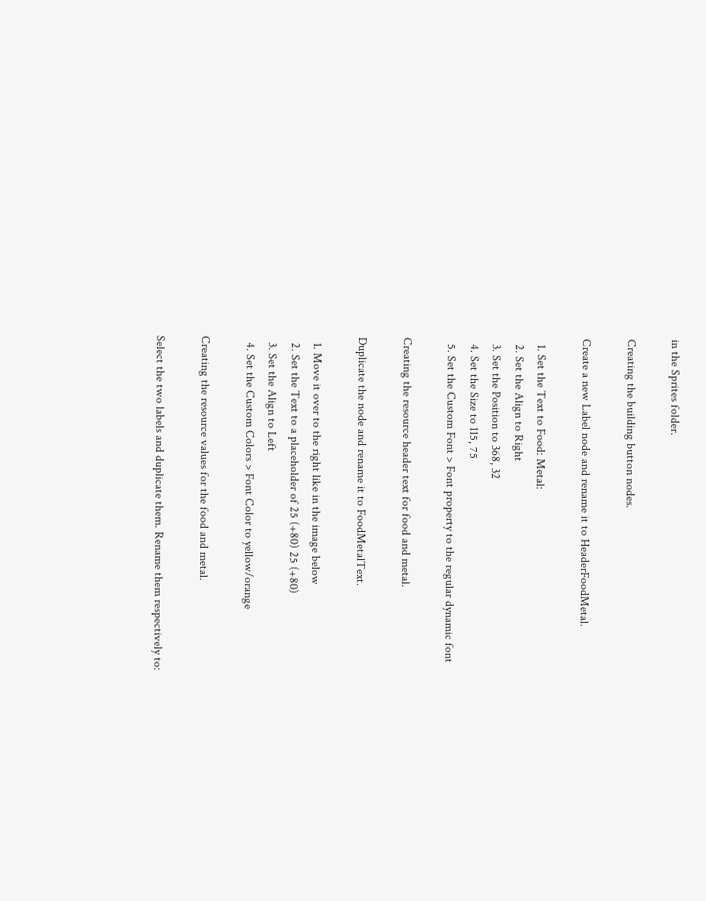in the Sprites folder.

Creating the building button nodes.

Create a new Label node and rename it to HeaderFoodMetal.

  1. Set the Text to Food: Metal:
  2. Set the Align to Right
  3. Set the Position to 368, 32
  4. Set the Size to 115, 75
  5. Set the Custom Font > Font property to the regular dynamic font

Creating the resource header text for food and metal.

Duplicate the node and rename it to FoodMetalText.

  1. Move it over to the right like in the image below
  2. Set the Text to a placeholder of 25 (+80) 25 (+80)
  3. Set the Align to Left
  4. Set the Custom Colors > Font Color to yellow/orange

Creating the resource values for the food and metal.

Select the two labels and duplicate them. Rename them respectively to: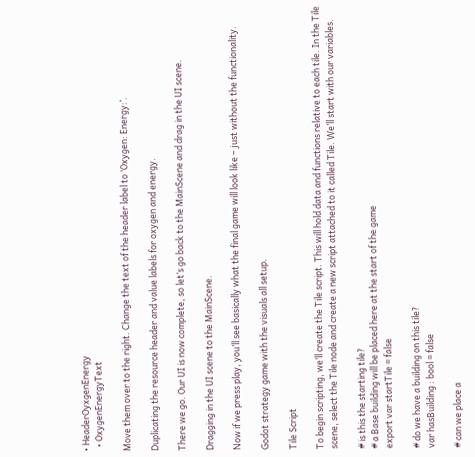• HeaderOyxgenEnergy
  • OxygenEnergyText

Move them over to the right. Change the text of the header label to ‘Oxygen: Energy:’.

Duplicating the resource header and value labels for oxygen and energy.

There we go. Our UI is now complete, so let’s go back to the MainScene and drag in the UI scene.

Dragging in the UI scene to the MainScene.

Now if we press play, you’ll see basically what the final game will look like – just without the functionality.

Godot strategy game with the visuals all setup.

Tile Script

To begin scripting, we’ll create the Tile script. This will hold data and functions relative to each tile. In the Tile scene, select the Tile node and create a new script attached to it called Tile. We’ll start with our variables.

# is this the starting tile?
# a Base building will be placed here at the start of the game
export var startTile = false

# do we have a building on this tile?
var hasBuilding : bool = false

# can we place a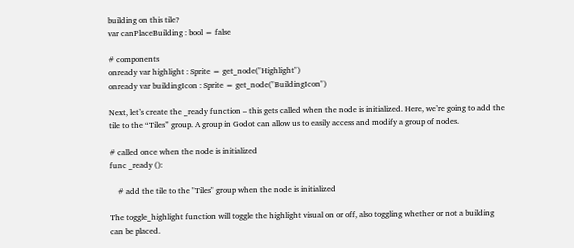building on this tile?
var canPlaceBuilding : bool = false

# components
onready var highlight : Sprite = get_node("Highlight")
onready var buildingIcon : Sprite = get_node("BuildingIcon")

Next, let’s create the _ready function – this gets called when the node is initialized. Here, we’re going to add the tile to the “Tiles” group. A group in Godot can allow us to easily access and modify a group of nodes.

# called once when the node is initialized
func _ready ():

    # add the tile to the "Tiles" group when the node is initialized

The toggle_highlight function will toggle the highlight visual on or off, also toggling whether or not a building can be placed.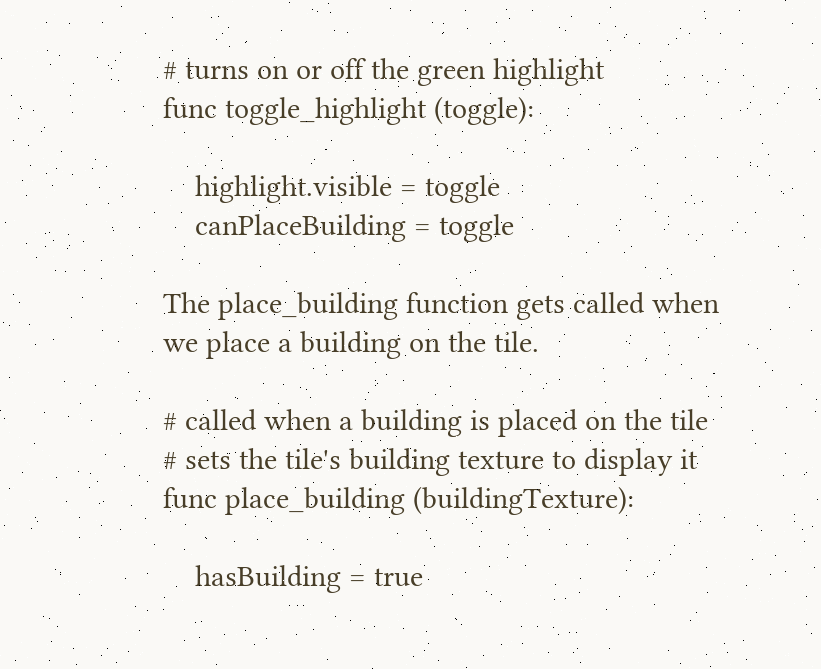# turns on or off the green highlight
func toggle_highlight (toggle):

    highlight.visible = toggle
    canPlaceBuilding = toggle

The place_building function gets called when we place a building on the tile.

# called when a building is placed on the tile
# sets the tile's building texture to display it
func place_building (buildingTexture):

    hasBuilding = true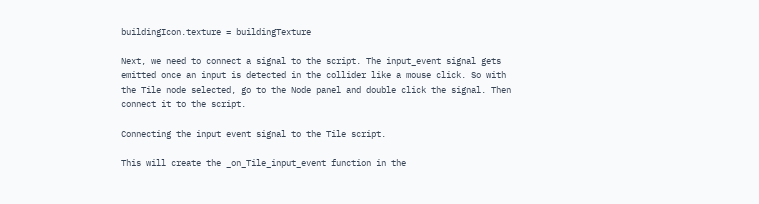buildingIcon.texture = buildingTexture

Next, we need to connect a signal to the script. The input_event signal gets emitted once an input is detected in the collider like a mouse click. So with the Tile node selected, go to the Node panel and double click the signal. Then connect it to the script.

Connecting the input event signal to the Tile script.

This will create the _on_Tile_input_event function in the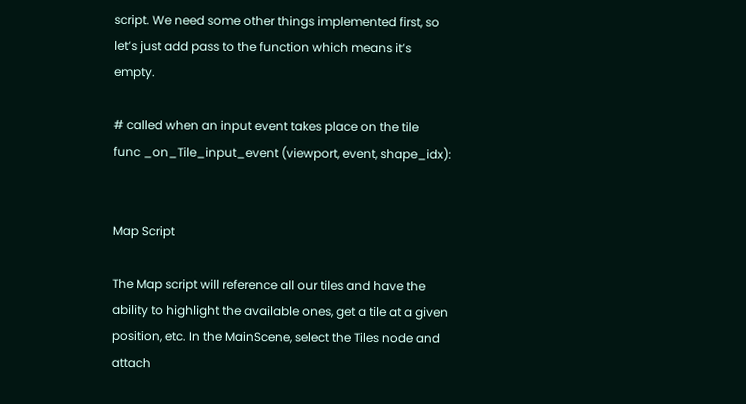script. We need some other things implemented first, so let’s just add pass to the function which means it’s empty.

# called when an input event takes place on the tile
func _on_Tile_input_event (viewport, event, shape_idx):


Map Script

The Map script will reference all our tiles and have the ability to highlight the available ones, get a tile at a given position, etc. In the MainScene, select the Tiles node and attach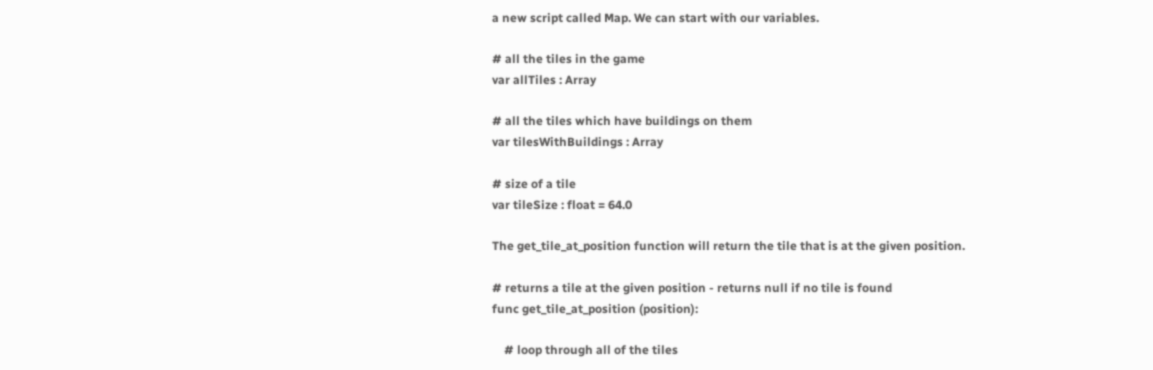a new script called Map. We can start with our variables.

# all the tiles in the game
var allTiles : Array

# all the tiles which have buildings on them
var tilesWithBuildings : Array

# size of a tile
var tileSize : float = 64.0

The get_tile_at_position function will return the tile that is at the given position.

# returns a tile at the given position - returns null if no tile is found
func get_tile_at_position (position):

    # loop through all of the tiles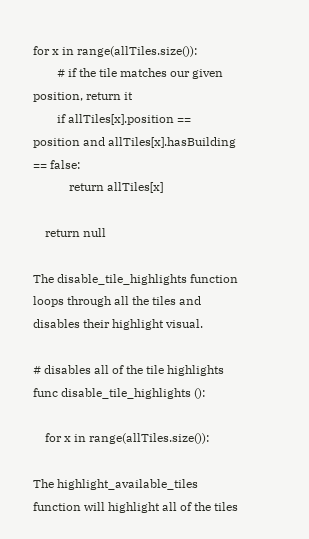for x in range(allTiles.size()):
        # if the tile matches our given position, return it
        if allTiles[x].position == position and allTiles[x].hasBuilding == false:
            return allTiles[x]

    return null

The disable_tile_highlights function loops through all the tiles and disables their highlight visual.

# disables all of the tile highlights
func disable_tile_highlights ():

    for x in range(allTiles.size()):

The highlight_available_tiles function will highlight all of the tiles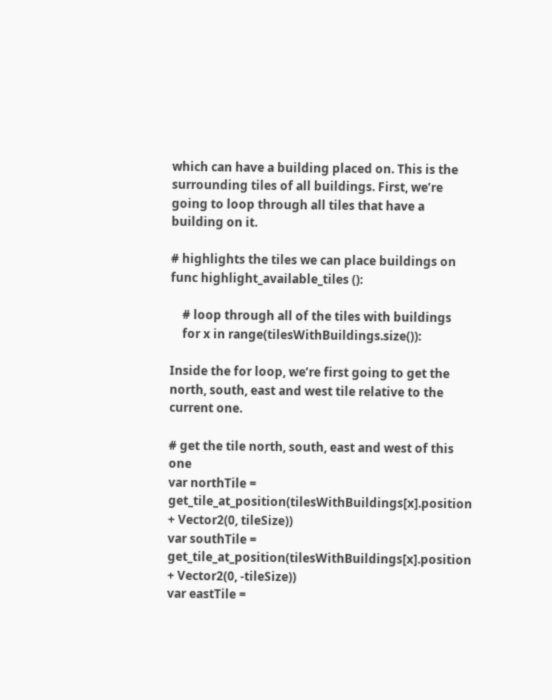which can have a building placed on. This is the surrounding tiles of all buildings. First, we’re going to loop through all tiles that have a building on it.

# highlights the tiles we can place buildings on
func highlight_available_tiles ():

    # loop through all of the tiles with buildings
    for x in range(tilesWithBuildings.size()):

Inside the for loop, we’re first going to get the north, south, east and west tile relative to the current one.

# get the tile north, south, east and west of this one
var northTile = get_tile_at_position(tilesWithBuildings[x].position + Vector2(0, tileSize))
var southTile = get_tile_at_position(tilesWithBuildings[x].position + Vector2(0, -tileSize))
var eastTile =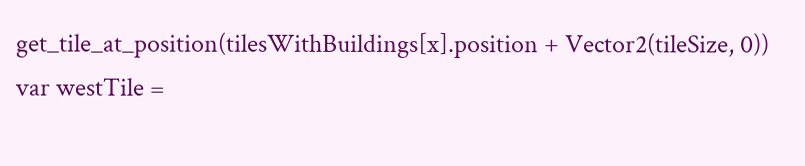get_tile_at_position(tilesWithBuildings[x].position + Vector2(tileSize, 0))
var westTile =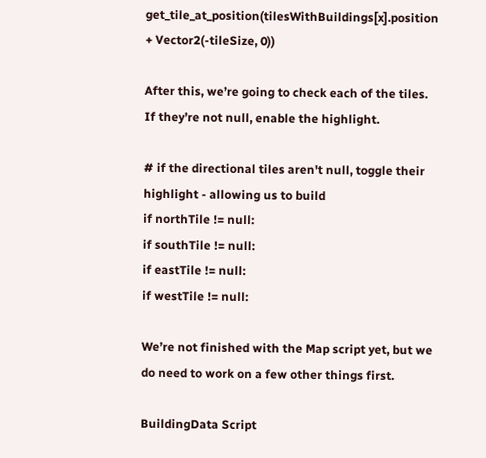get_tile_at_position(tilesWithBuildings[x].position + Vector2(-tileSize, 0))

After this, we’re going to check each of the tiles. If they’re not null, enable the highlight.

# if the directional tiles aren't null, toggle their highlight - allowing us to build
if northTile != null:
if southTile != null:
if eastTile != null:
if westTile != null:

We’re not finished with the Map script yet, but we do need to work on a few other things first.

BuildingData Script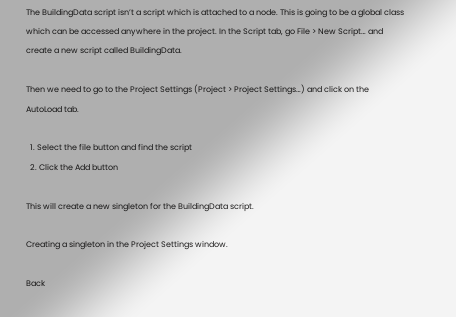The BuildingData script isn’t a script which is attached to a node. This is going to be a global class which can be accessed anywhere in the project. In the Script tab, go File > New Script… and create a new script called BuildingData.

Then we need to go to the Project Settings (Project > Project Settings…) and click on the AutoLoad tab.

  1. Select the file button and find the script
  2. Click the Add button

This will create a new singleton for the BuildingData script.

Creating a singleton in the Project Settings window.

Back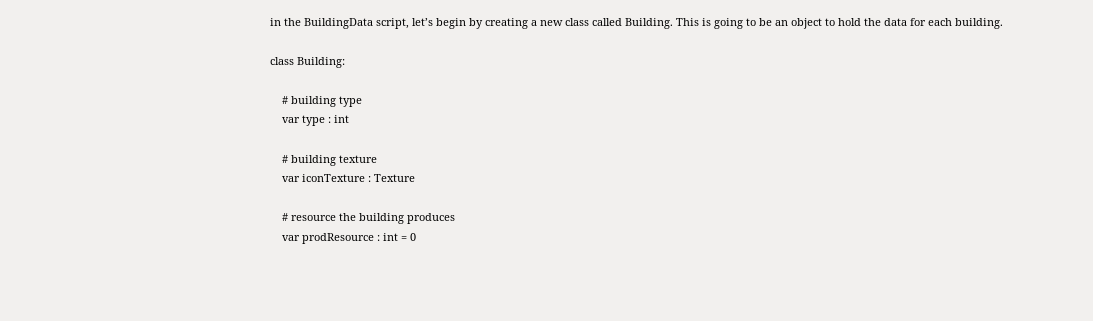in the BuildingData script, let’s begin by creating a new class called Building. This is going to be an object to hold the data for each building.

class Building:

    # building type
    var type : int

    # building texture
    var iconTexture : Texture

    # resource the building produces
    var prodResource : int = 0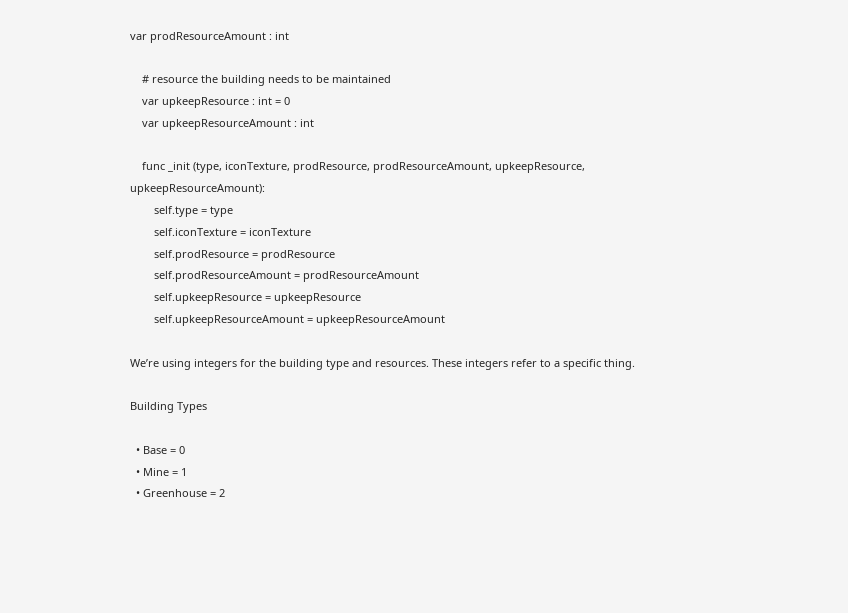var prodResourceAmount : int

    # resource the building needs to be maintained
    var upkeepResource : int = 0
    var upkeepResourceAmount : int

    func _init (type, iconTexture, prodResource, prodResourceAmount, upkeepResource, upkeepResourceAmount):
        self.type = type
        self.iconTexture = iconTexture
        self.prodResource = prodResource
        self.prodResourceAmount = prodResourceAmount
        self.upkeepResource = upkeepResource
        self.upkeepResourceAmount = upkeepResourceAmount

We’re using integers for the building type and resources. These integers refer to a specific thing.

Building Types

  • Base = 0
  • Mine = 1
  • Greenhouse = 2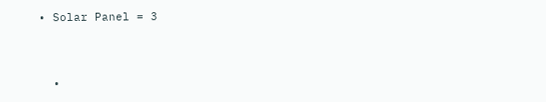• Solar Panel = 3


  •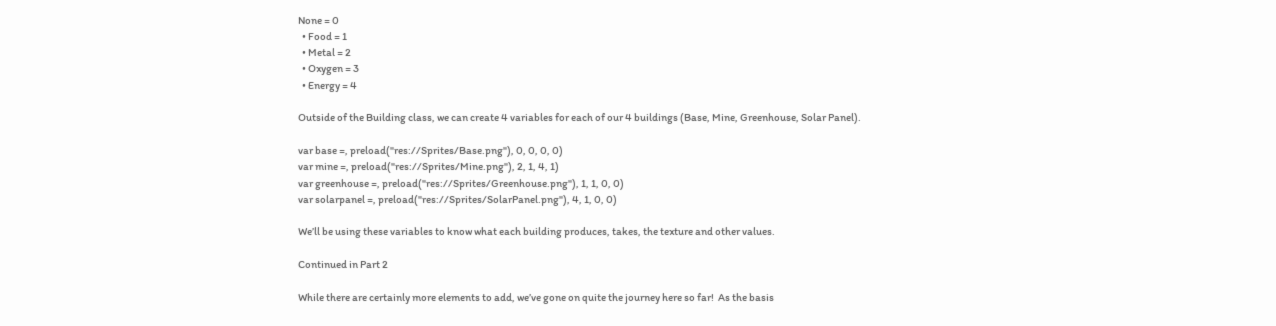None = 0
  • Food = 1
  • Metal = 2
  • Oxygen = 3
  • Energy = 4

Outside of the Building class, we can create 4 variables for each of our 4 buildings (Base, Mine, Greenhouse, Solar Panel).

var base =, preload("res://Sprites/Base.png"), 0, 0, 0, 0)
var mine =, preload("res://Sprites/Mine.png"), 2, 1, 4, 1)
var greenhouse =, preload("res://Sprites/Greenhouse.png"), 1, 1, 0, 0)
var solarpanel =, preload("res://Sprites/SolarPanel.png"), 4, 1, 0, 0)

We’ll be using these variables to know what each building produces, takes, the texture and other values.

Continued in Part 2

While there are certainly more elements to add, we’ve gone on quite the journey here so far!  As the basis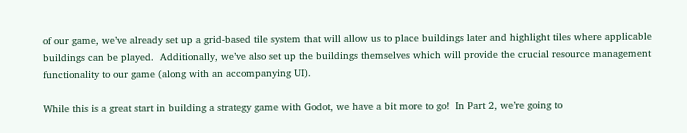of our game, we’ve already set up a grid-based tile system that will allow us to place buildings later and highlight tiles where applicable buildings can be played.  Additionally, we’ve also set up the buildings themselves which will provide the crucial resource management functionality to our game (along with an accompanying UI).

While this is a great start in building a strategy game with Godot, we have a bit more to go!  In Part 2, we’re going to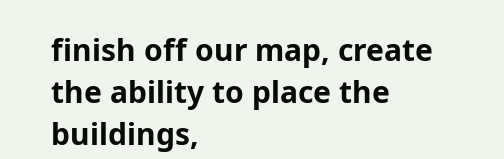finish off our map, create the ability to place the buildings,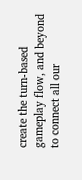create the turn-based gameplay flow, and beyond to connect all our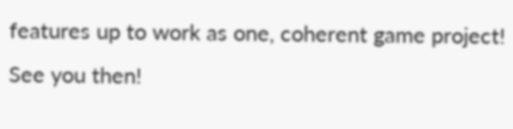features up to work as one, coherent game project!  See you then!